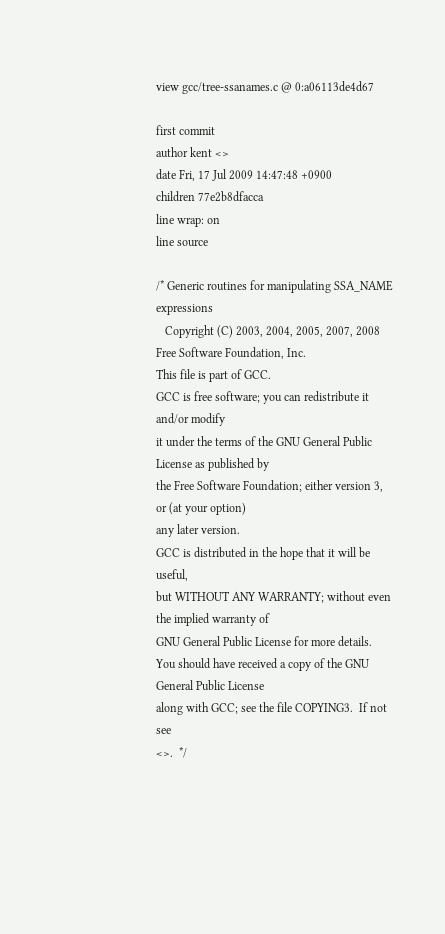view gcc/tree-ssanames.c @ 0:a06113de4d67

first commit
author kent <>
date Fri, 17 Jul 2009 14:47:48 +0900
children 77e2b8dfacca
line wrap: on
line source

/* Generic routines for manipulating SSA_NAME expressions
   Copyright (C) 2003, 2004, 2005, 2007, 2008 Free Software Foundation, Inc.
This file is part of GCC.
GCC is free software; you can redistribute it and/or modify
it under the terms of the GNU General Public License as published by
the Free Software Foundation; either version 3, or (at your option)
any later version.
GCC is distributed in the hope that it will be useful,
but WITHOUT ANY WARRANTY; without even the implied warranty of
GNU General Public License for more details.
You should have received a copy of the GNU General Public License
along with GCC; see the file COPYING3.  If not see
<>.  */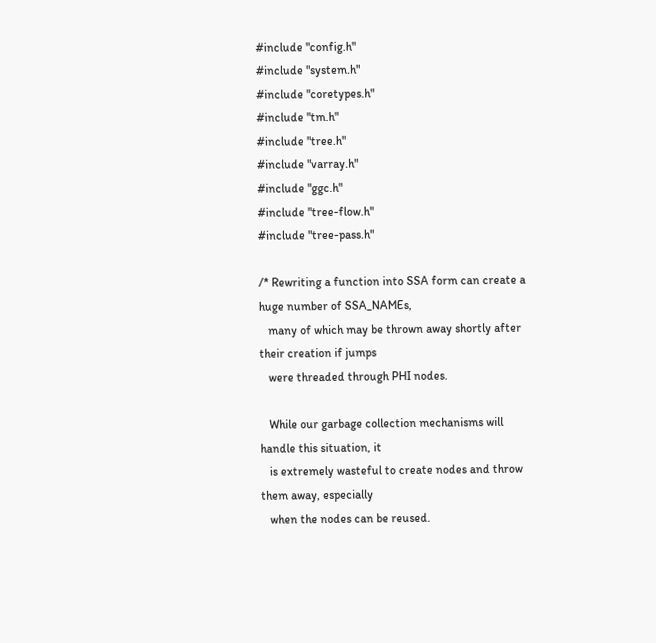#include "config.h"
#include "system.h"
#include "coretypes.h"
#include "tm.h"
#include "tree.h"
#include "varray.h"
#include "ggc.h"
#include "tree-flow.h"
#include "tree-pass.h"

/* Rewriting a function into SSA form can create a huge number of SSA_NAMEs,
   many of which may be thrown away shortly after their creation if jumps
   were threaded through PHI nodes.

   While our garbage collection mechanisms will handle this situation, it
   is extremely wasteful to create nodes and throw them away, especially
   when the nodes can be reused.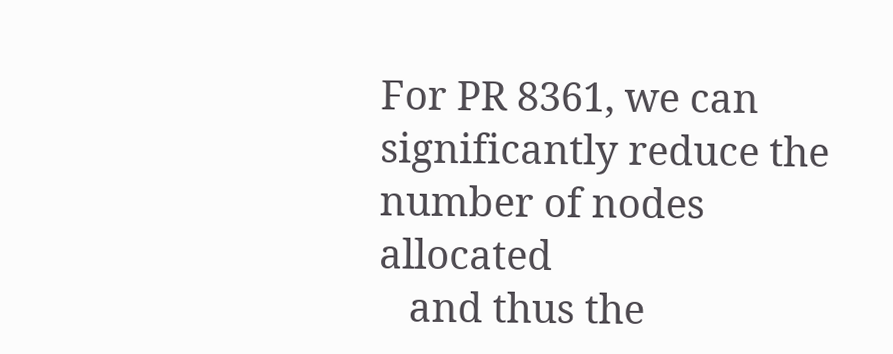For PR 8361, we can significantly reduce the number of nodes allocated
   and thus the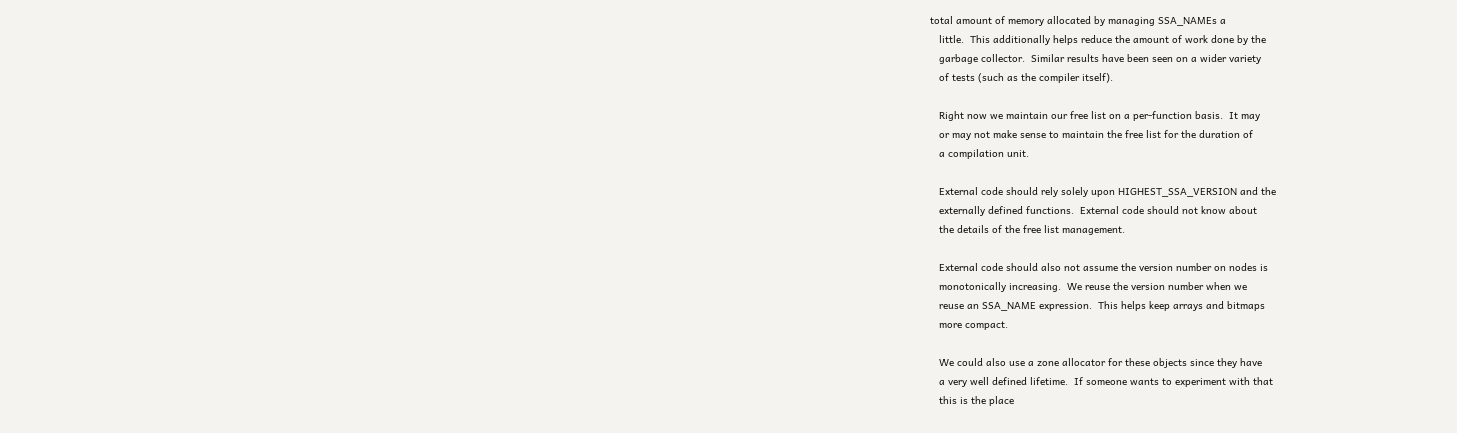total amount of memory allocated by managing SSA_NAMEs a
   little.  This additionally helps reduce the amount of work done by the
   garbage collector.  Similar results have been seen on a wider variety
   of tests (such as the compiler itself).

   Right now we maintain our free list on a per-function basis.  It may
   or may not make sense to maintain the free list for the duration of
   a compilation unit.

   External code should rely solely upon HIGHEST_SSA_VERSION and the
   externally defined functions.  External code should not know about
   the details of the free list management.

   External code should also not assume the version number on nodes is
   monotonically increasing.  We reuse the version number when we
   reuse an SSA_NAME expression.  This helps keep arrays and bitmaps
   more compact.

   We could also use a zone allocator for these objects since they have
   a very well defined lifetime.  If someone wants to experiment with that
   this is the place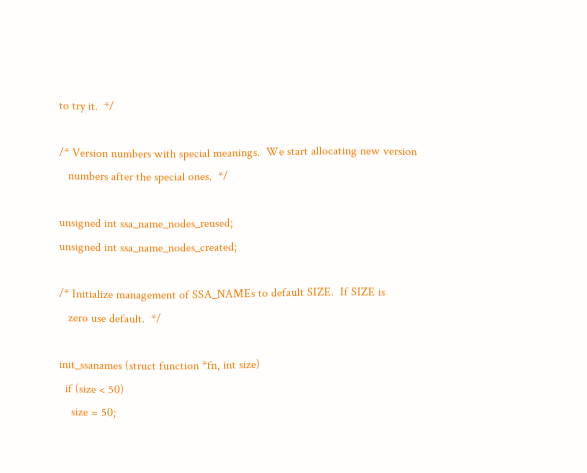to try it.  */

/* Version numbers with special meanings.  We start allocating new version
   numbers after the special ones.  */

unsigned int ssa_name_nodes_reused;
unsigned int ssa_name_nodes_created;

/* Initialize management of SSA_NAMEs to default SIZE.  If SIZE is
   zero use default.  */

init_ssanames (struct function *fn, int size)
  if (size < 50)
    size = 50;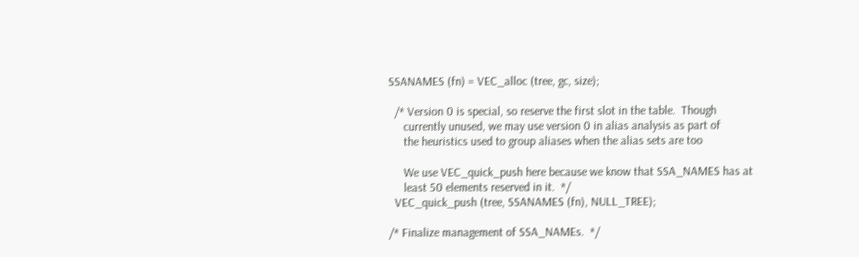SSANAMES (fn) = VEC_alloc (tree, gc, size);

  /* Version 0 is special, so reserve the first slot in the table.  Though
     currently unused, we may use version 0 in alias analysis as part of
     the heuristics used to group aliases when the alias sets are too

     We use VEC_quick_push here because we know that SSA_NAMES has at
     least 50 elements reserved in it.  */
  VEC_quick_push (tree, SSANAMES (fn), NULL_TREE);

/* Finalize management of SSA_NAMEs.  */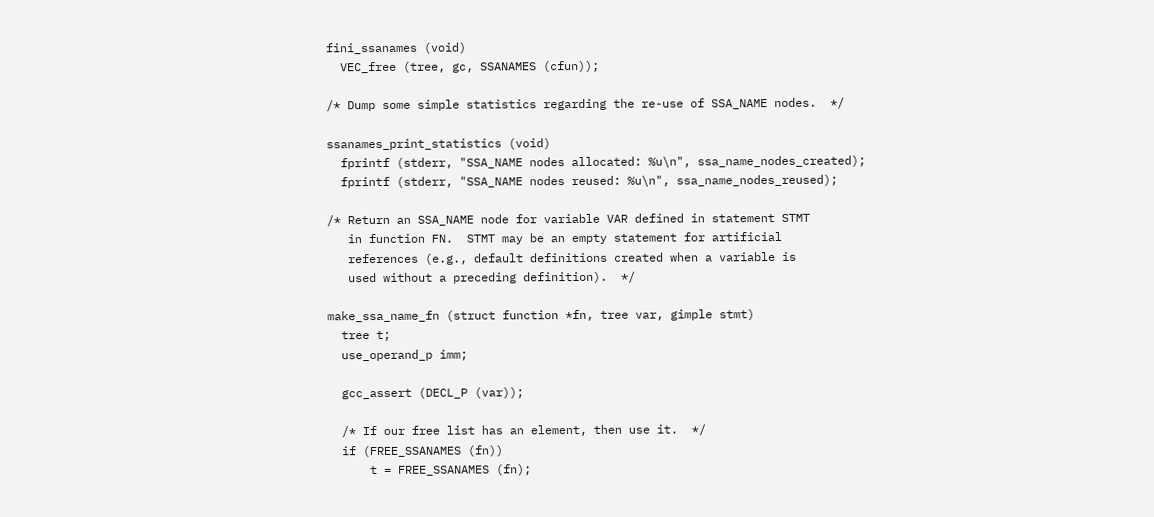fini_ssanames (void)
  VEC_free (tree, gc, SSANAMES (cfun));

/* Dump some simple statistics regarding the re-use of SSA_NAME nodes.  */

ssanames_print_statistics (void)
  fprintf (stderr, "SSA_NAME nodes allocated: %u\n", ssa_name_nodes_created);
  fprintf (stderr, "SSA_NAME nodes reused: %u\n", ssa_name_nodes_reused);

/* Return an SSA_NAME node for variable VAR defined in statement STMT
   in function FN.  STMT may be an empty statement for artificial
   references (e.g., default definitions created when a variable is
   used without a preceding definition).  */

make_ssa_name_fn (struct function *fn, tree var, gimple stmt)
  tree t;
  use_operand_p imm;

  gcc_assert (DECL_P (var));

  /* If our free list has an element, then use it.  */
  if (FREE_SSANAMES (fn))
      t = FREE_SSANAMES (fn);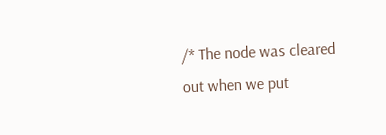/* The node was cleared out when we put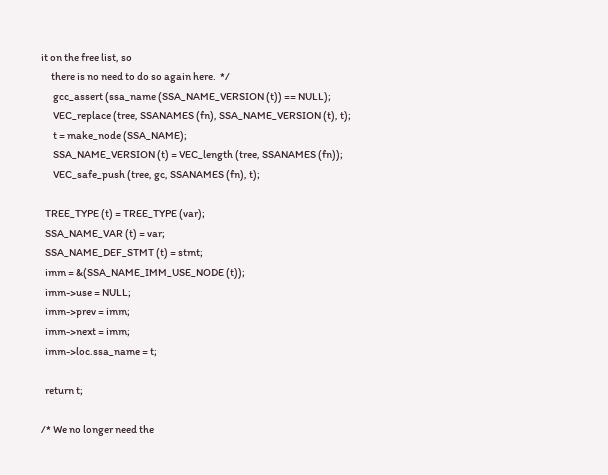it on the free list, so
     there is no need to do so again here.  */
      gcc_assert (ssa_name (SSA_NAME_VERSION (t)) == NULL);
      VEC_replace (tree, SSANAMES (fn), SSA_NAME_VERSION (t), t);
      t = make_node (SSA_NAME);
      SSA_NAME_VERSION (t) = VEC_length (tree, SSANAMES (fn));
      VEC_safe_push (tree, gc, SSANAMES (fn), t);

  TREE_TYPE (t) = TREE_TYPE (var);
  SSA_NAME_VAR (t) = var;
  SSA_NAME_DEF_STMT (t) = stmt;
  imm = &(SSA_NAME_IMM_USE_NODE (t));
  imm->use = NULL;
  imm->prev = imm;
  imm->next = imm;
  imm->loc.ssa_name = t;

  return t;

/* We no longer need the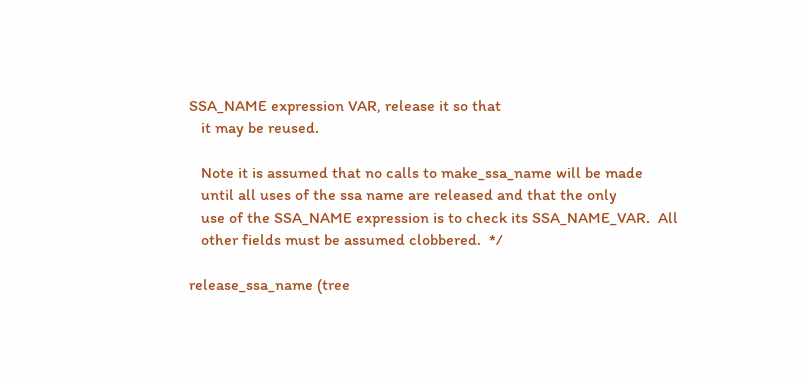SSA_NAME expression VAR, release it so that
   it may be reused.

   Note it is assumed that no calls to make_ssa_name will be made
   until all uses of the ssa name are released and that the only
   use of the SSA_NAME expression is to check its SSA_NAME_VAR.  All
   other fields must be assumed clobbered.  */

release_ssa_name (tree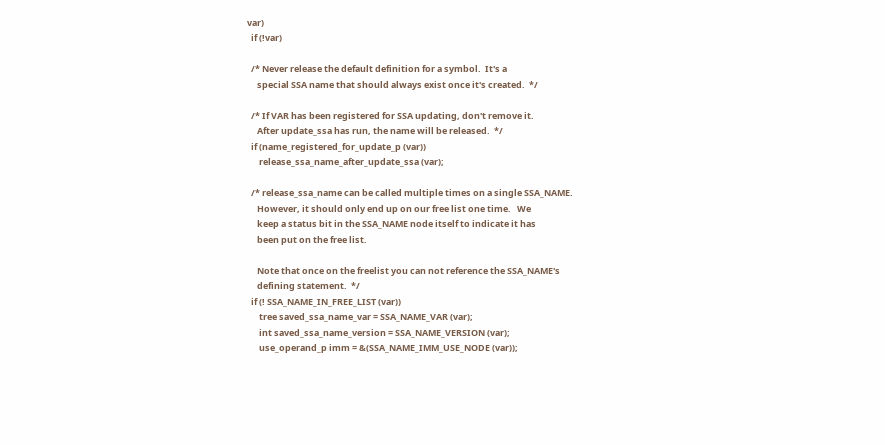var)
  if (!var)

  /* Never release the default definition for a symbol.  It's a
     special SSA name that should always exist once it's created.  */

  /* If VAR has been registered for SSA updating, don't remove it.
     After update_ssa has run, the name will be released.  */
  if (name_registered_for_update_p (var))
      release_ssa_name_after_update_ssa (var);

  /* release_ssa_name can be called multiple times on a single SSA_NAME.
     However, it should only end up on our free list one time.   We
     keep a status bit in the SSA_NAME node itself to indicate it has
     been put on the free list.

     Note that once on the freelist you can not reference the SSA_NAME's
     defining statement.  */
  if (! SSA_NAME_IN_FREE_LIST (var))
      tree saved_ssa_name_var = SSA_NAME_VAR (var);
      int saved_ssa_name_version = SSA_NAME_VERSION (var);
      use_operand_p imm = &(SSA_NAME_IMM_USE_NODE (var));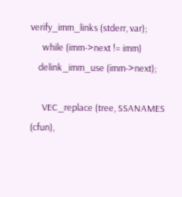verify_imm_links (stderr, var);
      while (imm->next != imm)
    delink_imm_use (imm->next);

      VEC_replace (tree, SSANAMES (cfun),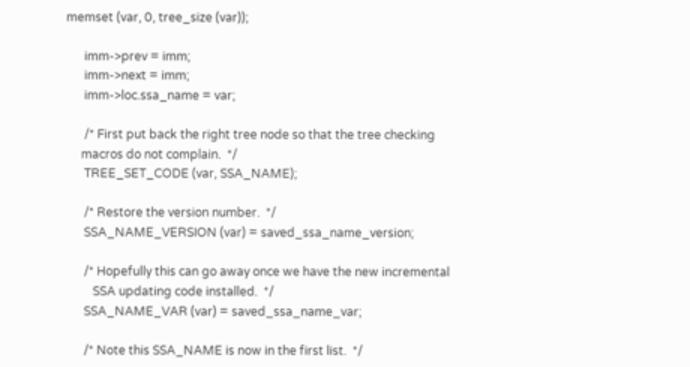memset (var, 0, tree_size (var));

      imm->prev = imm;
      imm->next = imm;
      imm->loc.ssa_name = var;

      /* First put back the right tree node so that the tree checking
     macros do not complain.  */
      TREE_SET_CODE (var, SSA_NAME);

      /* Restore the version number.  */
      SSA_NAME_VERSION (var) = saved_ssa_name_version;

      /* Hopefully this can go away once we have the new incremental
         SSA updating code installed.  */
      SSA_NAME_VAR (var) = saved_ssa_name_var;

      /* Note this SSA_NAME is now in the first list.  */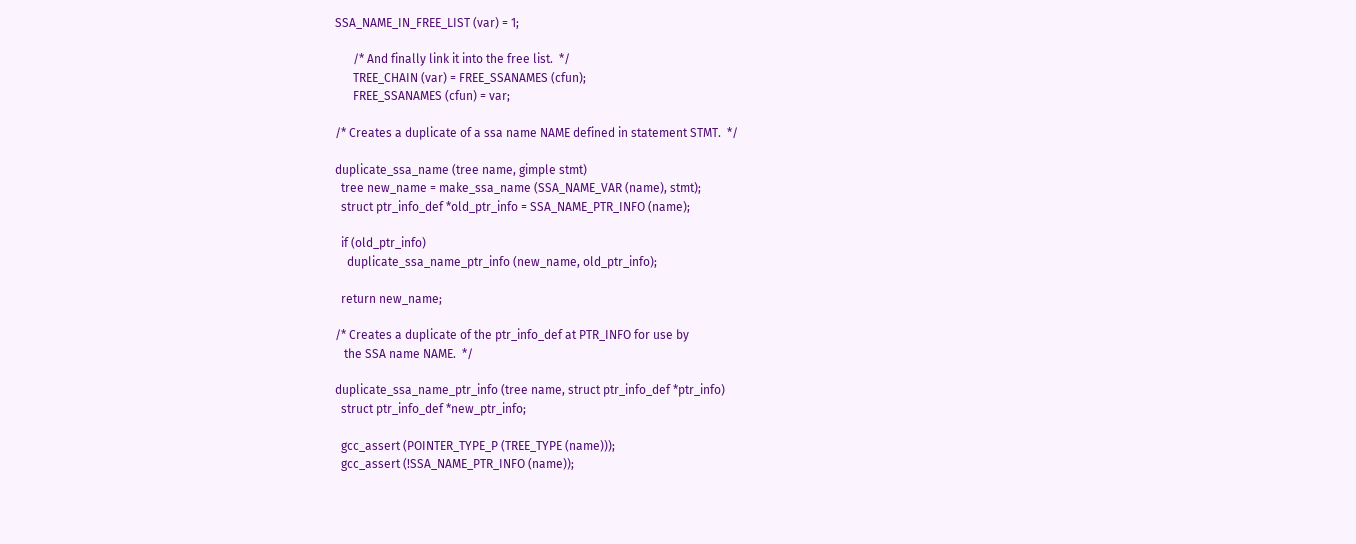SSA_NAME_IN_FREE_LIST (var) = 1;

      /* And finally link it into the free list.  */
      TREE_CHAIN (var) = FREE_SSANAMES (cfun);
      FREE_SSANAMES (cfun) = var;

/* Creates a duplicate of a ssa name NAME defined in statement STMT.  */

duplicate_ssa_name (tree name, gimple stmt)
  tree new_name = make_ssa_name (SSA_NAME_VAR (name), stmt);
  struct ptr_info_def *old_ptr_info = SSA_NAME_PTR_INFO (name);

  if (old_ptr_info)
    duplicate_ssa_name_ptr_info (new_name, old_ptr_info);

  return new_name;

/* Creates a duplicate of the ptr_info_def at PTR_INFO for use by
   the SSA name NAME.  */

duplicate_ssa_name_ptr_info (tree name, struct ptr_info_def *ptr_info)
  struct ptr_info_def *new_ptr_info;

  gcc_assert (POINTER_TYPE_P (TREE_TYPE (name)));
  gcc_assert (!SSA_NAME_PTR_INFO (name));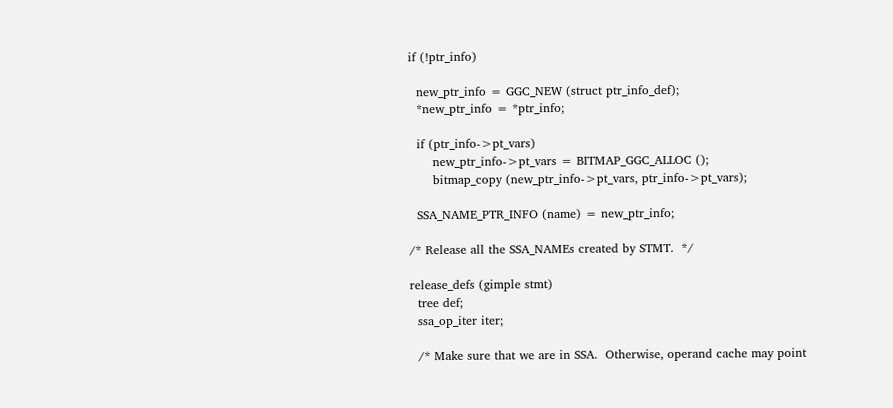if (!ptr_info)

  new_ptr_info = GGC_NEW (struct ptr_info_def);
  *new_ptr_info = *ptr_info;

  if (ptr_info->pt_vars)
      new_ptr_info->pt_vars = BITMAP_GGC_ALLOC ();
      bitmap_copy (new_ptr_info->pt_vars, ptr_info->pt_vars);

  SSA_NAME_PTR_INFO (name) = new_ptr_info;

/* Release all the SSA_NAMEs created by STMT.  */

release_defs (gimple stmt)
  tree def;
  ssa_op_iter iter;

  /* Make sure that we are in SSA.  Otherwise, operand cache may point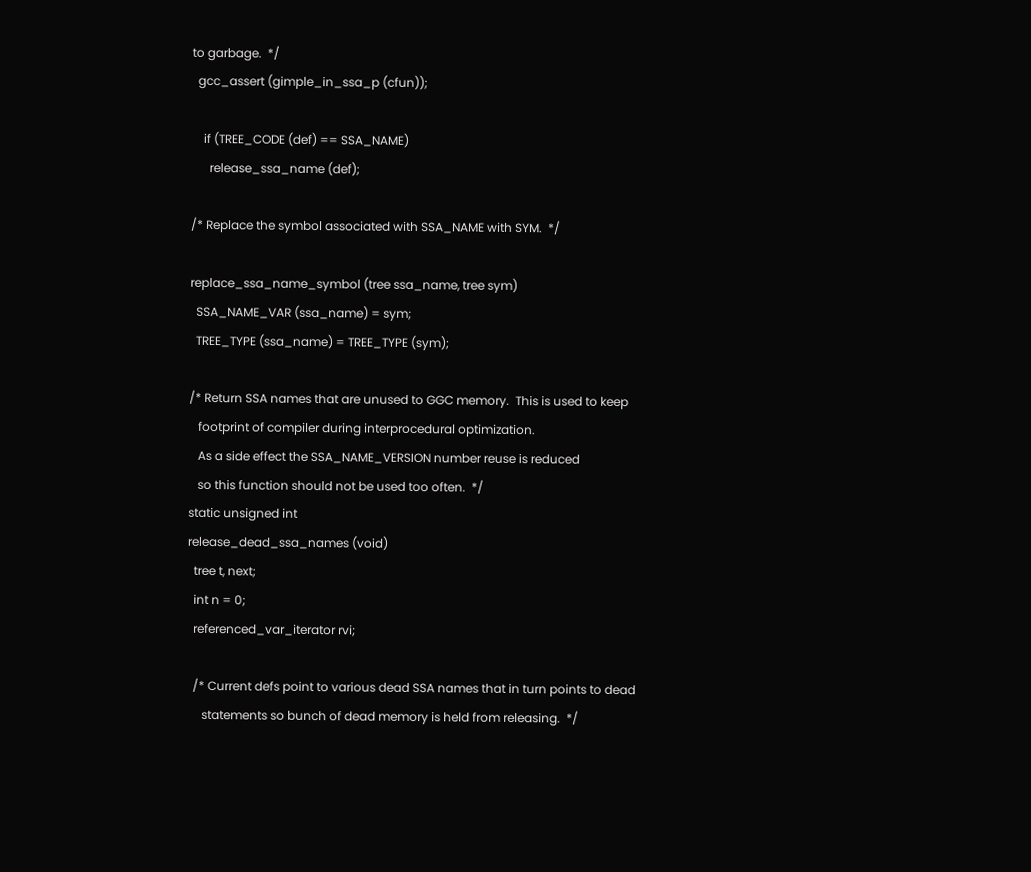to garbage.  */
  gcc_assert (gimple_in_ssa_p (cfun));

    if (TREE_CODE (def) == SSA_NAME)
      release_ssa_name (def);

/* Replace the symbol associated with SSA_NAME with SYM.  */

replace_ssa_name_symbol (tree ssa_name, tree sym)
  SSA_NAME_VAR (ssa_name) = sym;
  TREE_TYPE (ssa_name) = TREE_TYPE (sym);

/* Return SSA names that are unused to GGC memory.  This is used to keep
   footprint of compiler during interprocedural optimization.
   As a side effect the SSA_NAME_VERSION number reuse is reduced
   so this function should not be used too often.  */
static unsigned int
release_dead_ssa_names (void)
  tree t, next;
  int n = 0;
  referenced_var_iterator rvi;

  /* Current defs point to various dead SSA names that in turn points to dead
     statements so bunch of dead memory is held from releasing.  */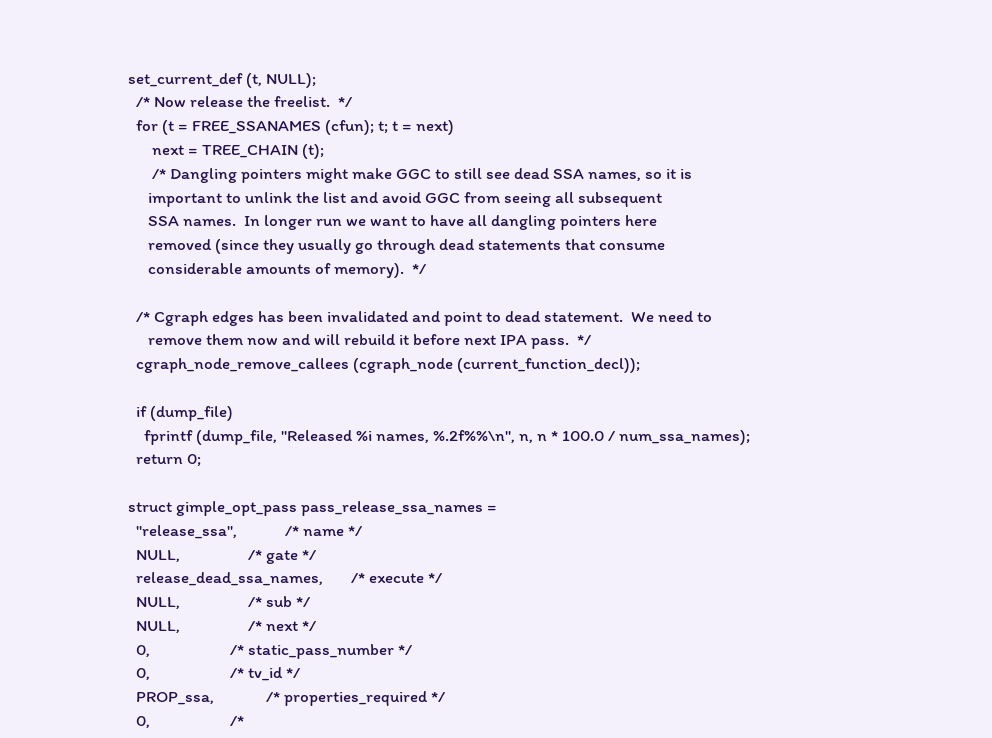set_current_def (t, NULL);
  /* Now release the freelist.  */
  for (t = FREE_SSANAMES (cfun); t; t = next)
      next = TREE_CHAIN (t);
      /* Dangling pointers might make GGC to still see dead SSA names, so it is
     important to unlink the list and avoid GGC from seeing all subsequent
     SSA names.  In longer run we want to have all dangling pointers here
     removed (since they usually go through dead statements that consume
     considerable amounts of memory).  */

  /* Cgraph edges has been invalidated and point to dead statement.  We need to
     remove them now and will rebuild it before next IPA pass.  */
  cgraph_node_remove_callees (cgraph_node (current_function_decl));

  if (dump_file)
    fprintf (dump_file, "Released %i names, %.2f%%\n", n, n * 100.0 / num_ssa_names);
  return 0;

struct gimple_opt_pass pass_release_ssa_names =
  "release_ssa",            /* name */
  NULL,                 /* gate */
  release_dead_ssa_names,       /* execute */
  NULL,                 /* sub */
  NULL,                 /* next */
  0,                    /* static_pass_number */
  0,                    /* tv_id */
  PROP_ssa,             /* properties_required */
  0,                    /*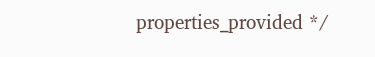properties_provided */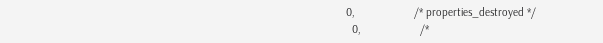0,                    /* properties_destroyed */
  0,                    /*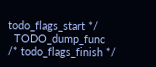todo_flags_start */
  TODO_dump_func            /* todo_flags_finish */